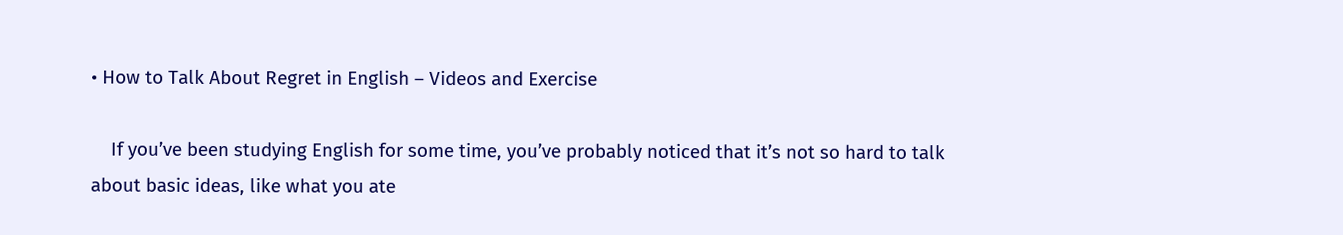• How to Talk About Regret in English – Videos and Exercise

    If you’ve been studying English for some time, you’ve probably noticed that it’s not so hard to talk about basic ideas, like what you ate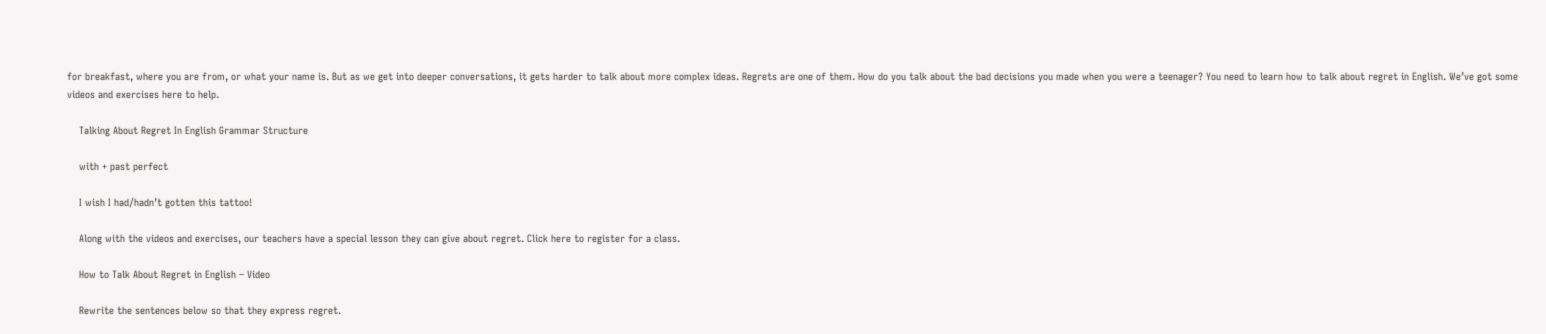for breakfast, where you are from, or what your name is. But as we get into deeper conversations, it gets harder to talk about more complex ideas. Regrets are one of them. How do you talk about the bad decisions you made when you were a teenager? You need to learn how to talk about regret in English. We’ve got some videos and exercises here to help.

    Talking About Regret In English Grammar Structure

    with + past perfect

    I wish I had/hadn’t gotten this tattoo!

    Along with the videos and exercises, our teachers have a special lesson they can give about regret. Click here to register for a class.

    How to Talk About Regret in English – Video

    Rewrite the sentences below so that they express regret.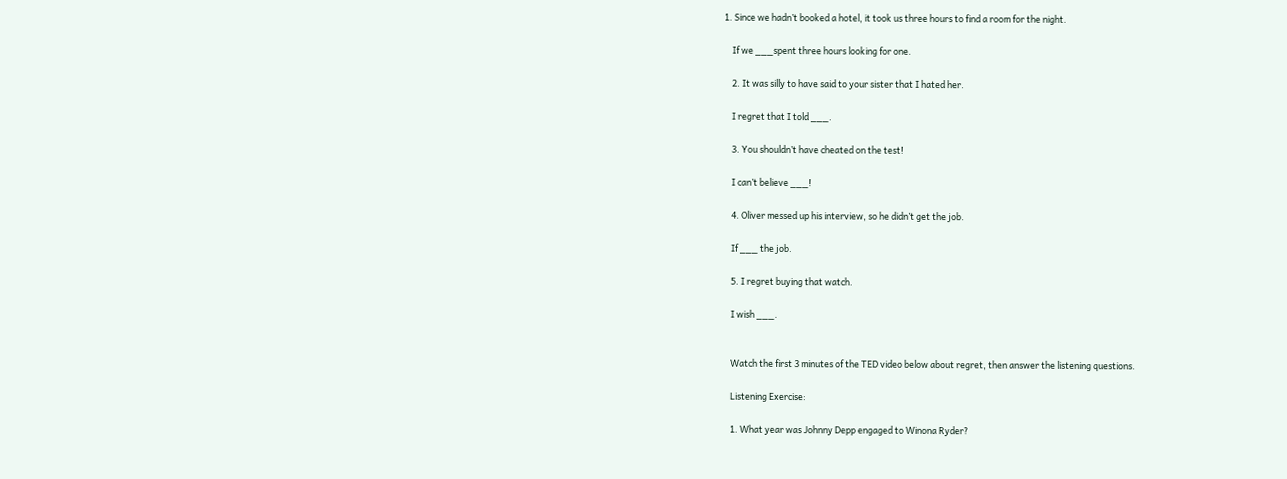1. Since we hadn’t booked a hotel, it took us three hours to find a room for the night.

    If we ___spent three hours looking for one.

    2. It was silly to have said to your sister that I hated her.

    I regret that I told ___.

    3. You shouldn’t have cheated on the test!

    I can’t believe ___!

    4. Oliver messed up his interview, so he didn’t get the job.

    If ___ the job.

    5. I regret buying that watch.

    I wish ___.


    Watch the first 3 minutes of the TED video below about regret, then answer the listening questions.

    Listening Exercise:

    1. What year was Johnny Depp engaged to Winona Ryder?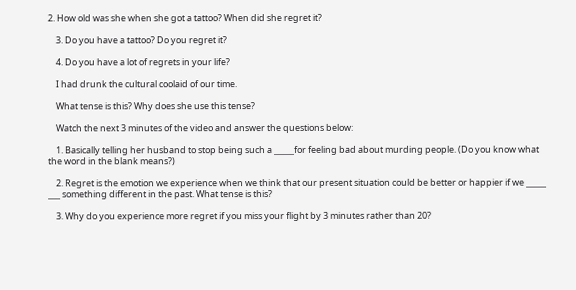2. How old was she when she got a tattoo? When did she regret it?

    3. Do you have a tattoo? Do you regret it?

    4. Do you have a lot of regrets in your life?

    I had drunk the cultural coolaid of our time.

    What tense is this? Why does she use this tense?

    Watch the next 3 minutes of the video and answer the questions below:

    1. Basically telling her husband to stop being such a _____for feeling bad about murding people. (Do you know what the word in the blank means?)

    2. Regret is the emotion we experience when we think that our present situation could be better or happier if we _____ ___ something different in the past. What tense is this?

    3. Why do you experience more regret if you miss your flight by 3 minutes rather than 20?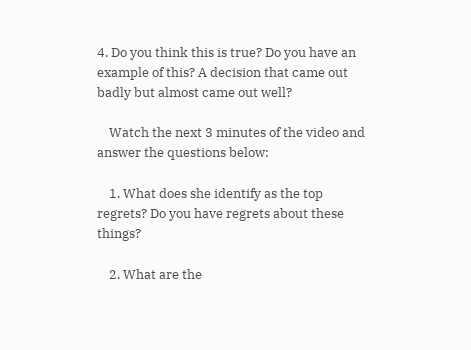4. Do you think this is true? Do you have an example of this? A decision that came out badly but almost came out well?

    Watch the next 3 minutes of the video and answer the questions below:

    1. What does she identify as the top regrets? Do you have regrets about these things?

    2. What are the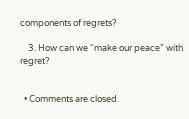components of regrets?

    3. How can we “make our peace” with regret?


  • Comments are closed.